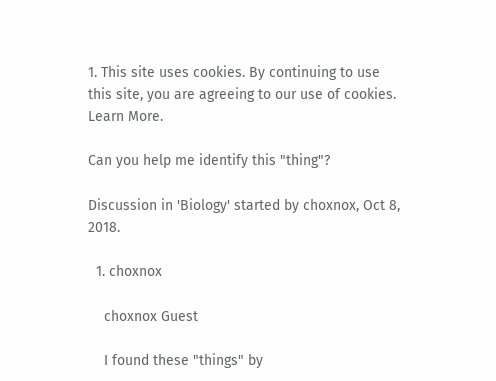1. This site uses cookies. By continuing to use this site, you are agreeing to our use of cookies. Learn More.

Can you help me identify this "thing"?

Discussion in 'Biology' started by choxnox, Oct 8, 2018.

  1. choxnox

    choxnox Guest

    I found these "things" by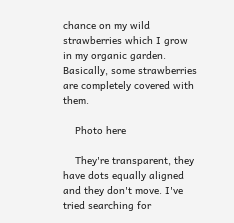chance on my wild strawberries which I grow in my organic garden. Basically, some strawberries are completely covered with them.

    Photo here

    They're transparent, they have dots equally aligned and they don't move. I've tried searching for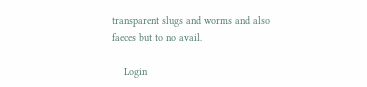transparent slugs and worms and also faeces but to no avail.

    Login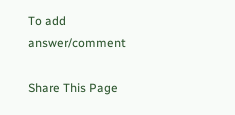To add answer/comment

Share This Page